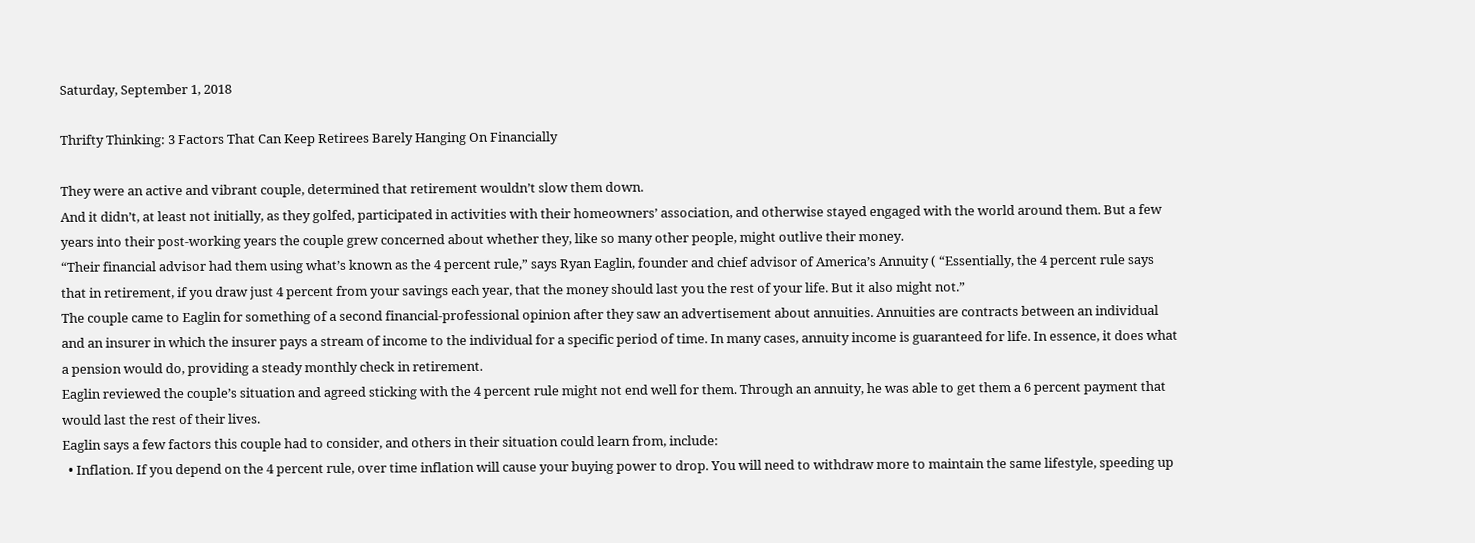Saturday, September 1, 2018

Thrifty Thinking: 3 Factors That Can Keep Retirees Barely Hanging On Financially

They were an active and vibrant couple, determined that retirement wouldn’t slow them down.
And it didn’t, at least not initially, as they golfed, participated in activities with their homeowners’ association, and otherwise stayed engaged with the world around them. But a few years into their post-working years the couple grew concerned about whether they, like so many other people, might outlive their money.
“Their financial advisor had them using what’s known as the 4 percent rule,” says Ryan Eaglin, founder and chief advisor of America’s Annuity ( “Essentially, the 4 percent rule says that in retirement, if you draw just 4 percent from your savings each year, that the money should last you the rest of your life. But it also might not.”
The couple came to Eaglin for something of a second financial-professional opinion after they saw an advertisement about annuities. Annuities are contracts between an individual and an insurer in which the insurer pays a stream of income to the individual for a specific period of time. In many cases, annuity income is guaranteed for life. In essence, it does what a pension would do, providing a steady monthly check in retirement.
Eaglin reviewed the couple’s situation and agreed sticking with the 4 percent rule might not end well for them. Through an annuity, he was able to get them a 6 percent payment that would last the rest of their lives.
Eaglin says a few factors this couple had to consider, and others in their situation could learn from, include:
  • Inflation. If you depend on the 4 percent rule, over time inflation will cause your buying power to drop. You will need to withdraw more to maintain the same lifestyle, speeding up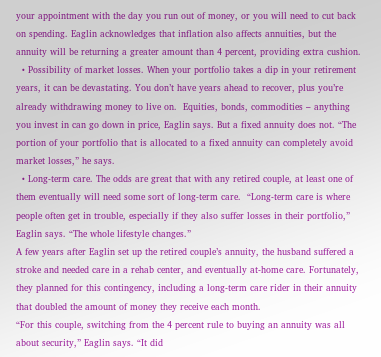your appointment with the day you run out of money, or you will need to cut back on spending. Eaglin acknowledges that inflation also affects annuities, but the annuity will be returning a greater amount than 4 percent, providing extra cushion.
  • Possibility of market losses. When your portfolio takes a dip in your retirement years, it can be devastating. You don’t have years ahead to recover, plus you’re already withdrawing money to live on.  Equities, bonds, commodities – anything you invest in can go down in price, Eaglin says. But a fixed annuity does not. “The portion of your portfolio that is allocated to a fixed annuity can completely avoid market losses,” he says.
  • Long-term care. The odds are great that with any retired couple, at least one of them eventually will need some sort of long-term care.  “Long-term care is where people often get in trouble, especially if they also suffer losses in their portfolio,” Eaglin says. “The whole lifestyle changes.”
A few years after Eaglin set up the retired couple’s annuity, the husband suffered a stroke and needed care in a rehab center, and eventually at-home care. Fortunately, they planned for this contingency, including a long-term care rider in their annuity that doubled the amount of money they receive each month.
“For this couple, switching from the 4 percent rule to buying an annuity was all about security,” Eaglin says. “It did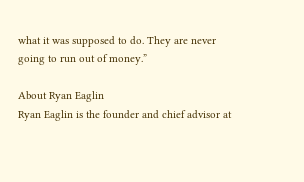what it was supposed to do. They are never going to run out of money.”

About Ryan Eaglin
Ryan Eaglin is the founder and chief advisor at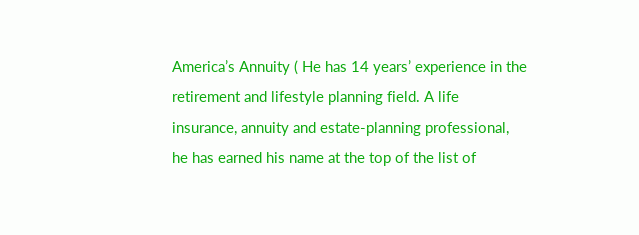America’s Annuity ( He has 14 years’ experience in the retirement and lifestyle planning field. A life insurance, annuity and estate-planning professional, he has earned his name at the top of the list of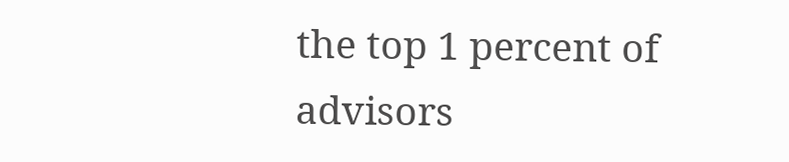the top 1 percent of advisors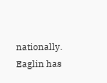nationally. Eaglin has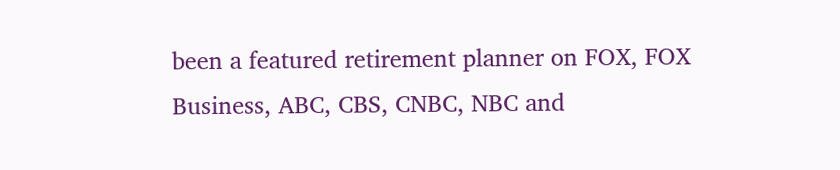been a featured retirement planner on FOX, FOX Business, ABC, CBS, CNBC, NBC and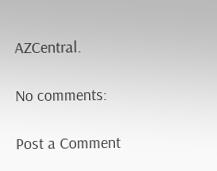AZCentral.

No comments:

Post a Comment